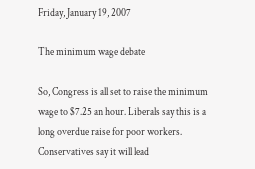Friday, January 19, 2007

The minimum wage debate

So, Congress is all set to raise the minimum wage to $7.25 an hour. Liberals say this is a long overdue raise for poor workers. Conservatives say it will lead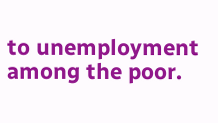to unemployment among the poor.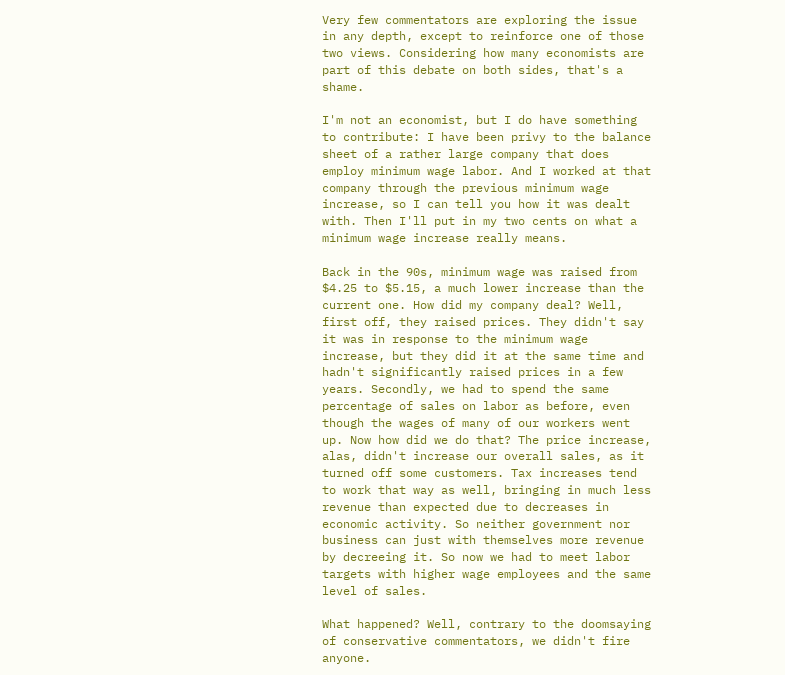Very few commentators are exploring the issue in any depth, except to reinforce one of those two views. Considering how many economists are part of this debate on both sides, that's a shame.

I'm not an economist, but I do have something to contribute: I have been privy to the balance sheet of a rather large company that does employ minimum wage labor. And I worked at that company through the previous minimum wage increase, so I can tell you how it was dealt with. Then I'll put in my two cents on what a minimum wage increase really means.

Back in the 90s, minimum wage was raised from $4.25 to $5.15, a much lower increase than the current one. How did my company deal? Well, first off, they raised prices. They didn't say it was in response to the minimum wage increase, but they did it at the same time and hadn't significantly raised prices in a few years. Secondly, we had to spend the same percentage of sales on labor as before, even though the wages of many of our workers went up. Now how did we do that? The price increase, alas, didn't increase our overall sales, as it turned off some customers. Tax increases tend to work that way as well, bringing in much less revenue than expected due to decreases in economic activity. So neither government nor business can just with themselves more revenue by decreeing it. So now we had to meet labor targets with higher wage employees and the same level of sales.

What happened? Well, contrary to the doomsaying of conservative commentators, we didn't fire anyone.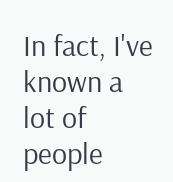In fact, I've known a lot of people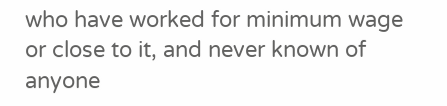who have worked for minimum wage or close to it, and never known of anyone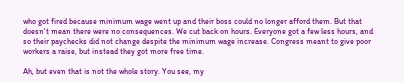who got fired because minimum wage went up and their boss could no longer afford them. But that doesn't mean there were no consequences. We cut back on hours. Everyone got a few less hours, and so their paychecks did not change despite the minimum wage increase. Congress meant to give poor workers a raise, but instead they got more free time.

Ah, but even that is not the whole story. You see, my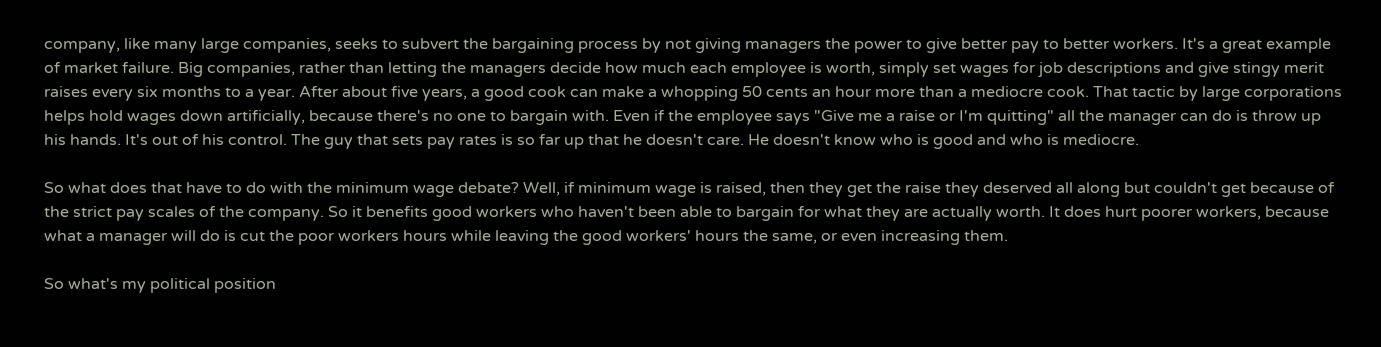company, like many large companies, seeks to subvert the bargaining process by not giving managers the power to give better pay to better workers. It's a great example of market failure. Big companies, rather than letting the managers decide how much each employee is worth, simply set wages for job descriptions and give stingy merit raises every six months to a year. After about five years, a good cook can make a whopping 50 cents an hour more than a mediocre cook. That tactic by large corporations helps hold wages down artificially, because there's no one to bargain with. Even if the employee says "Give me a raise or I'm quitting" all the manager can do is throw up his hands. It's out of his control. The guy that sets pay rates is so far up that he doesn't care. He doesn't know who is good and who is mediocre.

So what does that have to do with the minimum wage debate? Well, if minimum wage is raised, then they get the raise they deserved all along but couldn't get because of the strict pay scales of the company. So it benefits good workers who haven't been able to bargain for what they are actually worth. It does hurt poorer workers, because what a manager will do is cut the poor workers hours while leaving the good workers' hours the same, or even increasing them.

So what's my political position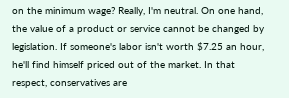on the minimum wage? Really, I'm neutral. On one hand, the value of a product or service cannot be changed by legislation. If someone's labor isn't worth $7.25 an hour, he'll find himself priced out of the market. In that respect, conservatives are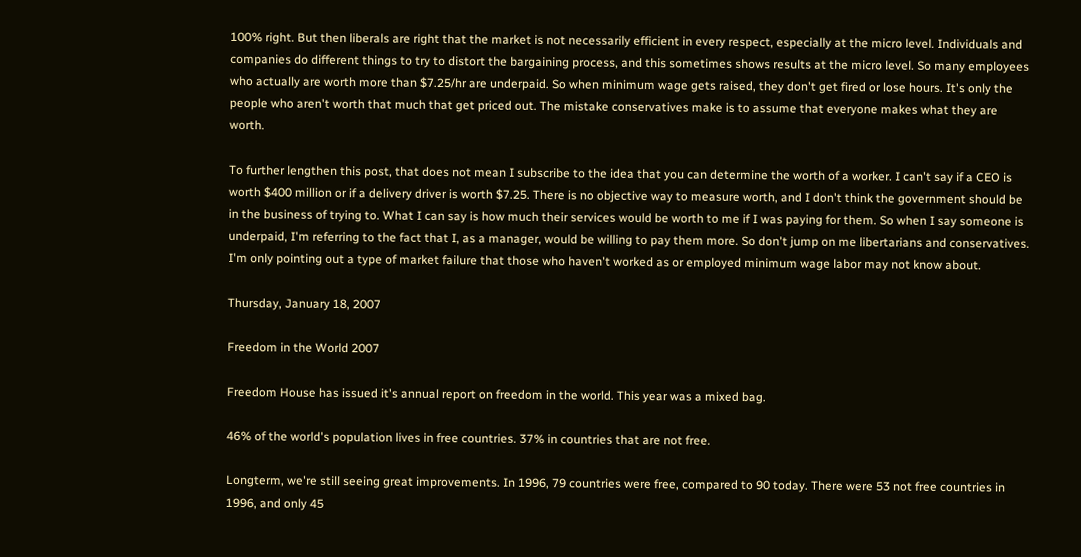100% right. But then liberals are right that the market is not necessarily efficient in every respect, especially at the micro level. Individuals and companies do different things to try to distort the bargaining process, and this sometimes shows results at the micro level. So many employees who actually are worth more than $7.25/hr are underpaid. So when minimum wage gets raised, they don't get fired or lose hours. It's only the people who aren't worth that much that get priced out. The mistake conservatives make is to assume that everyone makes what they are worth.

To further lengthen this post, that does not mean I subscribe to the idea that you can determine the worth of a worker. I can't say if a CEO is worth $400 million or if a delivery driver is worth $7.25. There is no objective way to measure worth, and I don't think the government should be in the business of trying to. What I can say is how much their services would be worth to me if I was paying for them. So when I say someone is underpaid, I'm referring to the fact that I, as a manager, would be willing to pay them more. So don't jump on me libertarians and conservatives. I'm only pointing out a type of market failure that those who haven't worked as or employed minimum wage labor may not know about.

Thursday, January 18, 2007

Freedom in the World 2007

Freedom House has issued it's annual report on freedom in the world. This year was a mixed bag.

46% of the world's population lives in free countries. 37% in countries that are not free.

Longterm, we're still seeing great improvements. In 1996, 79 countries were free, compared to 90 today. There were 53 not free countries in 1996, and only 45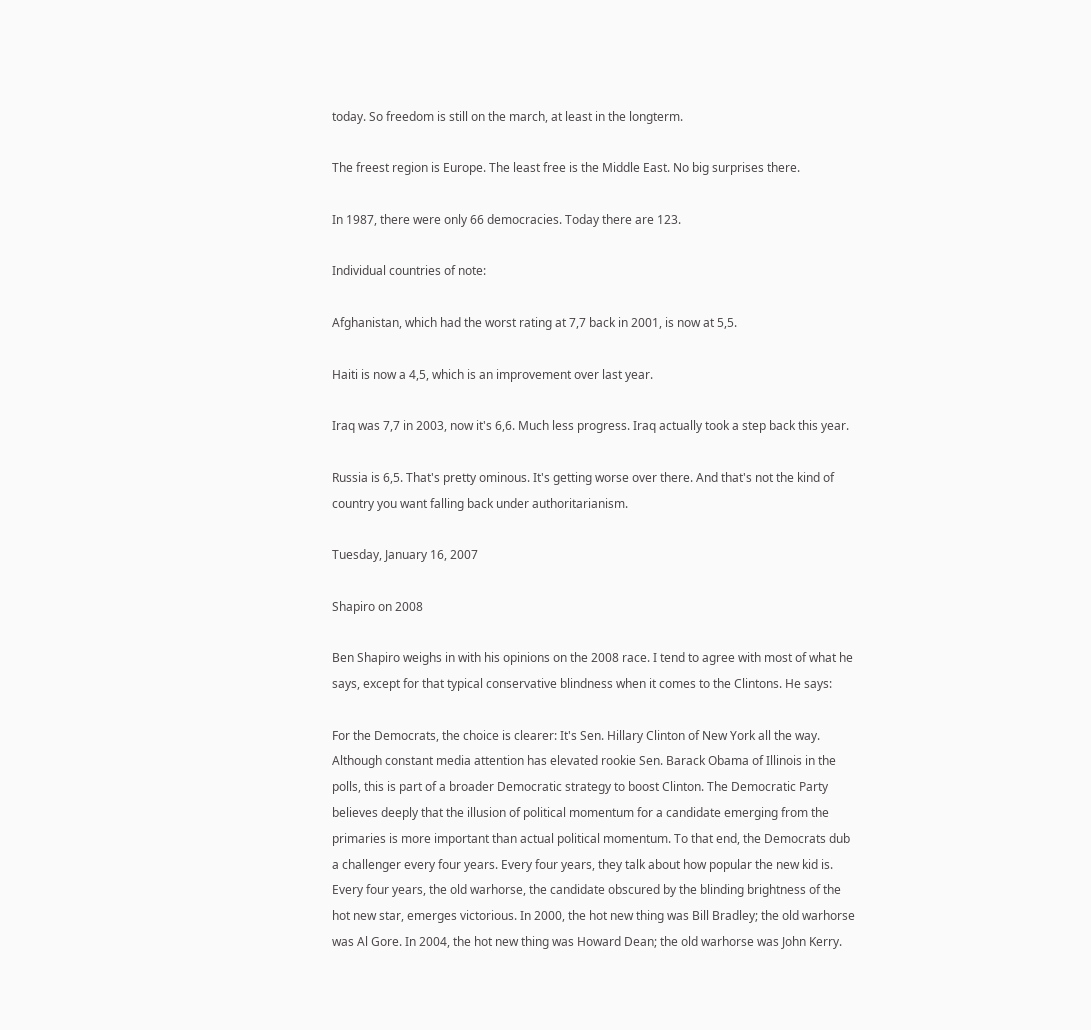today. So freedom is still on the march, at least in the longterm.

The freest region is Europe. The least free is the Middle East. No big surprises there.

In 1987, there were only 66 democracies. Today there are 123.

Individual countries of note:

Afghanistan, which had the worst rating at 7,7 back in 2001, is now at 5,5.

Haiti is now a 4,5, which is an improvement over last year.

Iraq was 7,7 in 2003, now it's 6,6. Much less progress. Iraq actually took a step back this year.

Russia is 6,5. That's pretty ominous. It's getting worse over there. And that's not the kind of country you want falling back under authoritarianism.

Tuesday, January 16, 2007

Shapiro on 2008

Ben Shapiro weighs in with his opinions on the 2008 race. I tend to agree with most of what he says, except for that typical conservative blindness when it comes to the Clintons. He says:

For the Democrats, the choice is clearer: It's Sen. Hillary Clinton of New York all the way. Although constant media attention has elevated rookie Sen. Barack Obama of Illinois in the polls, this is part of a broader Democratic strategy to boost Clinton. The Democratic Party believes deeply that the illusion of political momentum for a candidate emerging from the primaries is more important than actual political momentum. To that end, the Democrats dub a challenger every four years. Every four years, they talk about how popular the new kid is. Every four years, the old warhorse, the candidate obscured by the blinding brightness of the hot new star, emerges victorious. In 2000, the hot new thing was Bill Bradley; the old warhorse was Al Gore. In 2004, the hot new thing was Howard Dean; the old warhorse was John Kerry.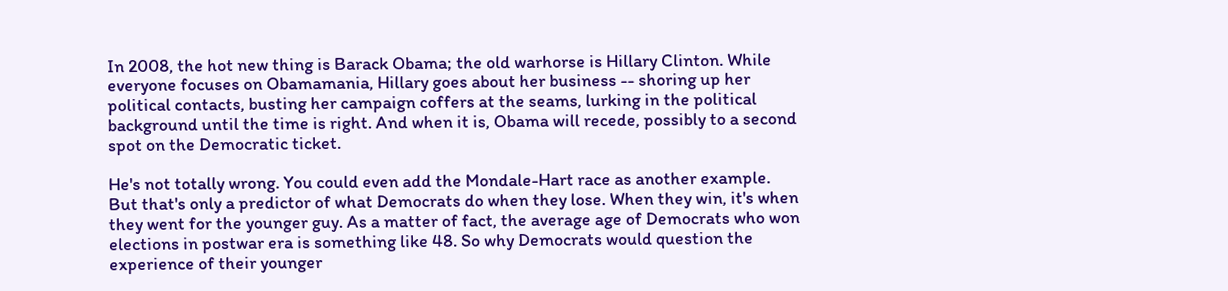In 2008, the hot new thing is Barack Obama; the old warhorse is Hillary Clinton. While everyone focuses on Obamamania, Hillary goes about her business -- shoring up her political contacts, busting her campaign coffers at the seams, lurking in the political background until the time is right. And when it is, Obama will recede, possibly to a second spot on the Democratic ticket.

He's not totally wrong. You could even add the Mondale-Hart race as another example. But that's only a predictor of what Democrats do when they lose. When they win, it's when they went for the younger guy. As a matter of fact, the average age of Democrats who won elections in postwar era is something like 48. So why Democrats would question the experience of their younger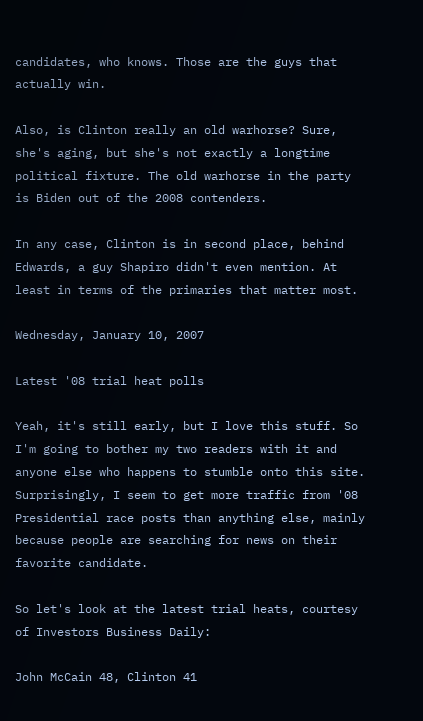candidates, who knows. Those are the guys that actually win.

Also, is Clinton really an old warhorse? Sure, she's aging, but she's not exactly a longtime political fixture. The old warhorse in the party is Biden out of the 2008 contenders.

In any case, Clinton is in second place, behind Edwards, a guy Shapiro didn't even mention. At least in terms of the primaries that matter most.

Wednesday, January 10, 2007

Latest '08 trial heat polls

Yeah, it's still early, but I love this stuff. So I'm going to bother my two readers with it and anyone else who happens to stumble onto this site. Surprisingly, I seem to get more traffic from '08 Presidential race posts than anything else, mainly because people are searching for news on their favorite candidate.

So let's look at the latest trial heats, courtesy of Investors Business Daily:

John McCain 48, Clinton 41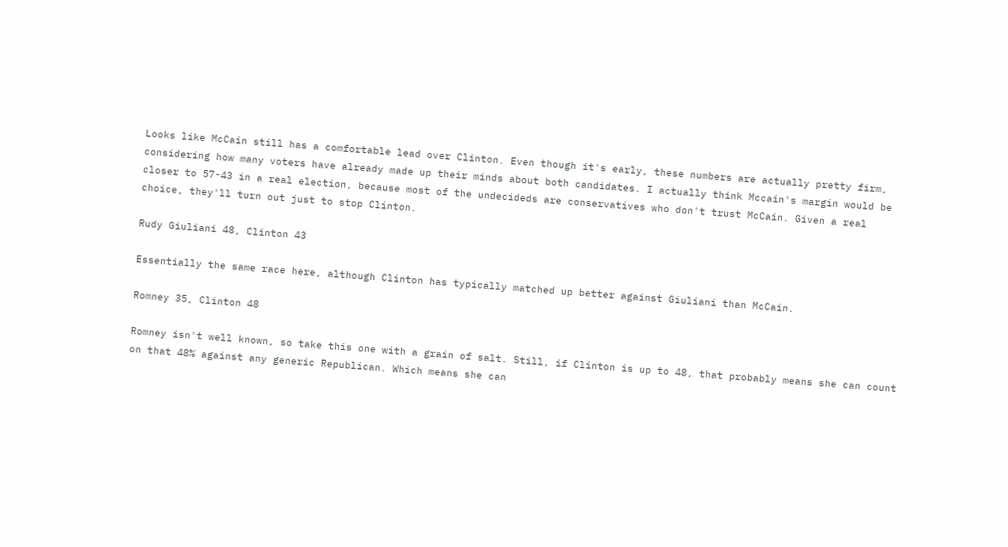Looks like McCain still has a comfortable lead over Clinton. Even though it's early, these numbers are actually pretty firm, considering how many voters have already made up their minds about both candidates. I actually think Mccain's margin would be closer to 57-43 in a real election, because most of the undecideds are conservatives who don't trust McCain. Given a real choice, they'll turn out just to stop Clinton.

Rudy Giuliani 48, Clinton 43

Essentially the same race here, although Clinton has typically matched up better against Giuliani than McCain.

Romney 35, Clinton 48

Romney isn't well known, so take this one with a grain of salt. Still, if Clinton is up to 48, that probably means she can count on that 48% against any generic Republican. Which means she can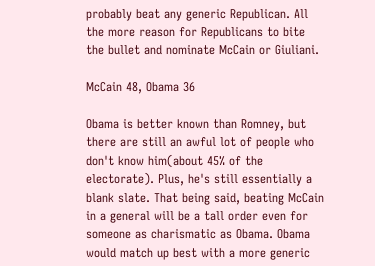probably beat any generic Republican. All the more reason for Republicans to bite the bullet and nominate McCain or Giuliani.

McCain 48, Obama 36

Obama is better known than Romney, but there are still an awful lot of people who don't know him(about 45% of the electorate). Plus, he's still essentially a blank slate. That being said, beating McCain in a general will be a tall order even for someone as charismatic as Obama. Obama would match up best with a more generic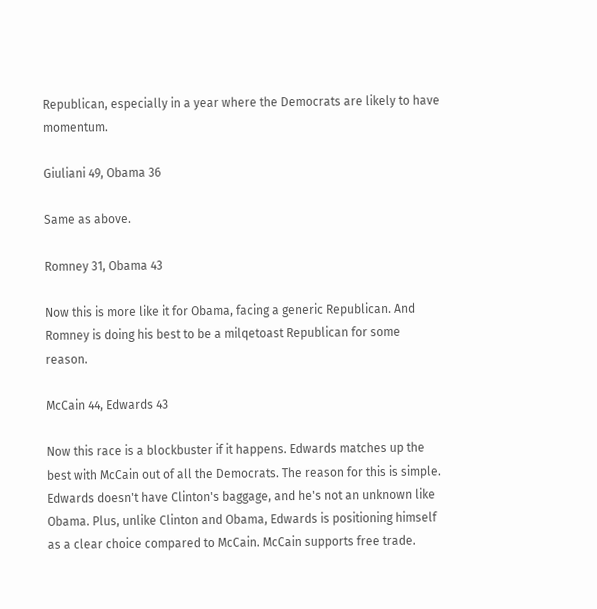Republican, especially in a year where the Democrats are likely to have momentum.

Giuliani 49, Obama 36

Same as above.

Romney 31, Obama 43

Now this is more like it for Obama, facing a generic Republican. And Romney is doing his best to be a milqetoast Republican for some reason.

McCain 44, Edwards 43

Now this race is a blockbuster if it happens. Edwards matches up the best with McCain out of all the Democrats. The reason for this is simple. Edwards doesn't have Clinton's baggage, and he's not an unknown like Obama. Plus, unlike Clinton and Obama, Edwards is positioning himself as a clear choice compared to McCain. McCain supports free trade.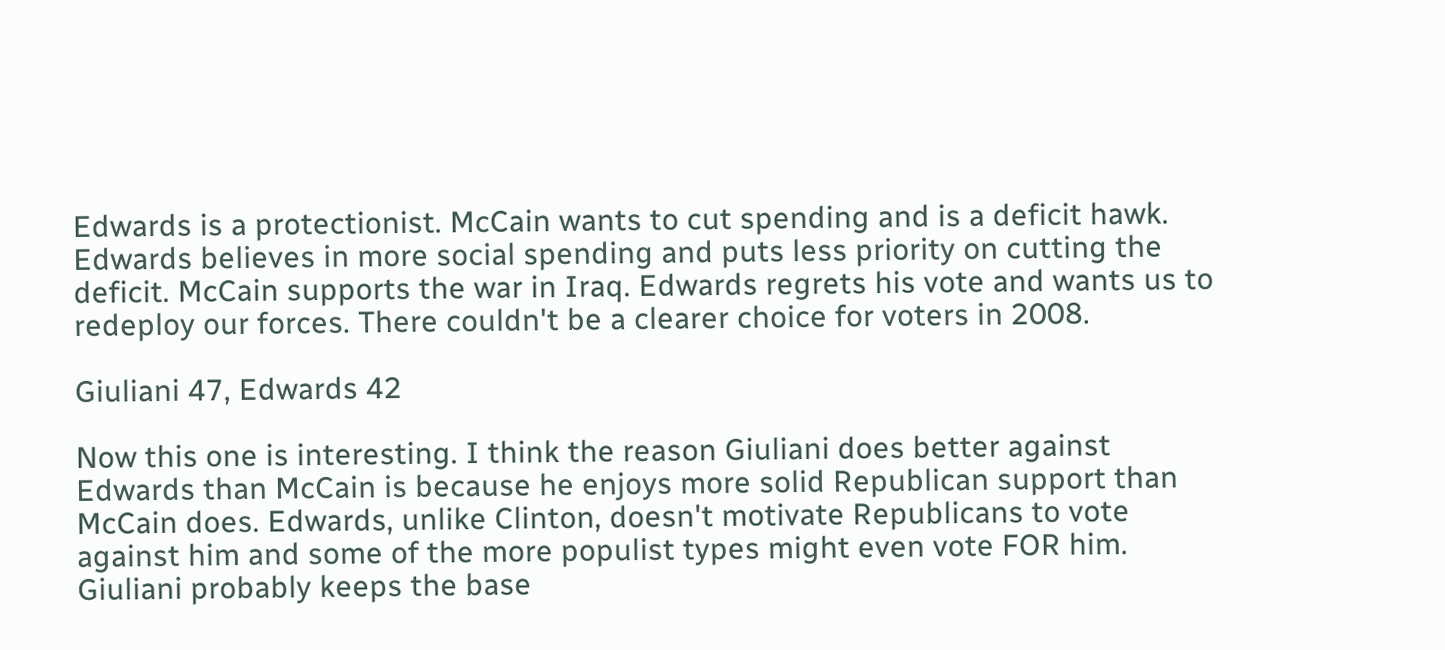Edwards is a protectionist. McCain wants to cut spending and is a deficit hawk. Edwards believes in more social spending and puts less priority on cutting the deficit. McCain supports the war in Iraq. Edwards regrets his vote and wants us to redeploy our forces. There couldn't be a clearer choice for voters in 2008.

Giuliani 47, Edwards 42

Now this one is interesting. I think the reason Giuliani does better against Edwards than McCain is because he enjoys more solid Republican support than McCain does. Edwards, unlike Clinton, doesn't motivate Republicans to vote against him and some of the more populist types might even vote FOR him. Giuliani probably keeps the base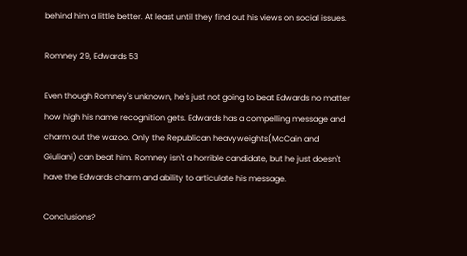behind him a little better. At least until they find out his views on social issues.

Romney 29, Edwards 53

Even though Romney's unknown, he's just not going to beat Edwards no matter how high his name recognition gets. Edwards has a compelling message and charm out the wazoo. Only the Republican heavyweights(McCain and Giuliani) can beat him. Romney isn't a horrible candidate, but he just doesn't have the Edwards charm and ability to articulate his message.

Conclusions?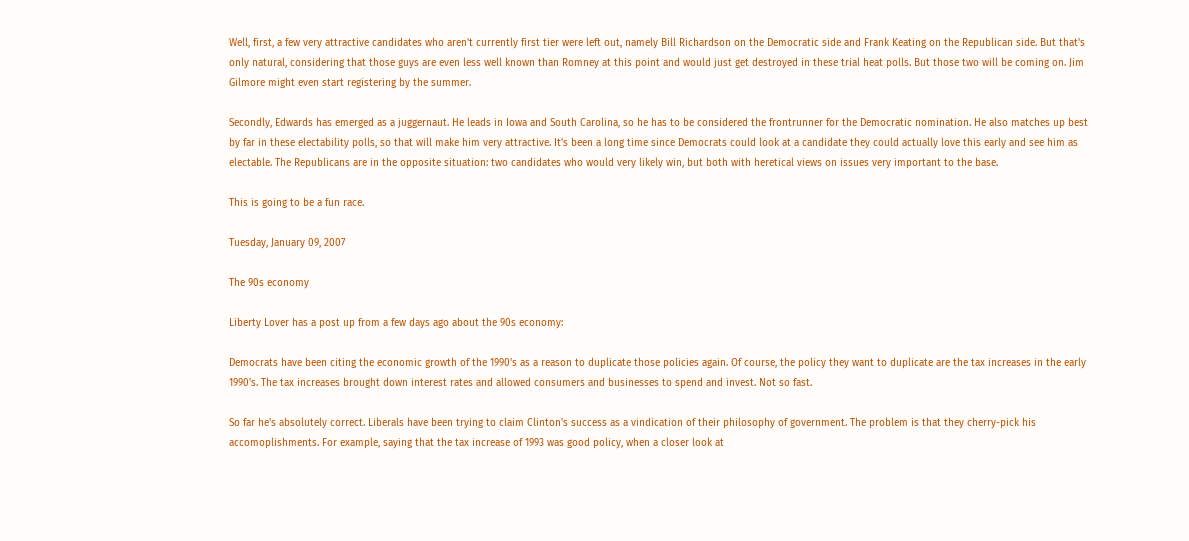Well, first, a few very attractive candidates who aren't currently first tier were left out, namely Bill Richardson on the Democratic side and Frank Keating on the Republican side. But that's only natural, considering that those guys are even less well known than Romney at this point and would just get destroyed in these trial heat polls. But those two will be coming on. Jim Gilmore might even start registering by the summer.

Secondly, Edwards has emerged as a juggernaut. He leads in Iowa and South Carolina, so he has to be considered the frontrunner for the Democratic nomination. He also matches up best by far in these electability polls, so that will make him very attractive. It's been a long time since Democrats could look at a candidate they could actually love this early and see him as electable. The Republicans are in the opposite situation: two candidates who would very likely win, but both with heretical views on issues very important to the base.

This is going to be a fun race.

Tuesday, January 09, 2007

The 90s economy

Liberty Lover has a post up from a few days ago about the 90s economy:

Democrats have been citing the economic growth of the 1990's as a reason to duplicate those policies again. Of course, the policy they want to duplicate are the tax increases in the early 1990's. The tax increases brought down interest rates and allowed consumers and businesses to spend and invest. Not so fast.

So far he's absolutely correct. Liberals have been trying to claim Clinton's success as a vindication of their philosophy of government. The problem is that they cherry-pick his accomoplishments. For example, saying that the tax increase of 1993 was good policy, when a closer look at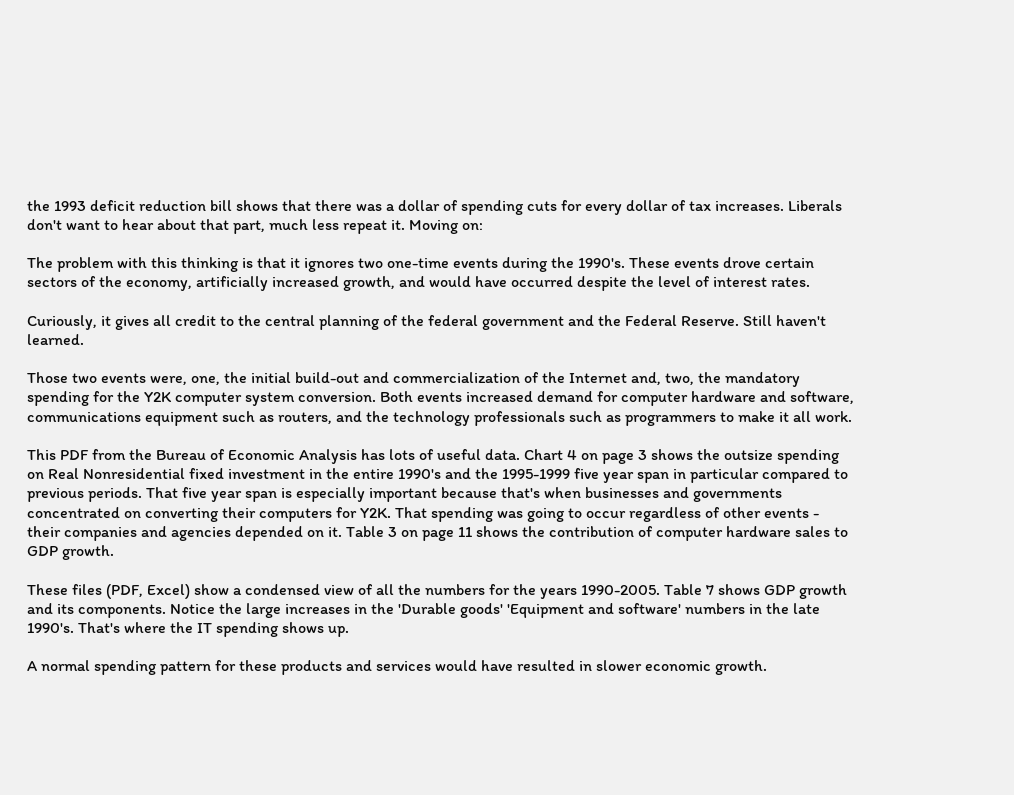the 1993 deficit reduction bill shows that there was a dollar of spending cuts for every dollar of tax increases. Liberals don't want to hear about that part, much less repeat it. Moving on:

The problem with this thinking is that it ignores two one-time events during the 1990's. These events drove certain sectors of the economy, artificially increased growth, and would have occurred despite the level of interest rates.

Curiously, it gives all credit to the central planning of the federal government and the Federal Reserve. Still haven't learned.

Those two events were, one, the initial build-out and commercialization of the Internet and, two, the mandatory spending for the Y2K computer system conversion. Both events increased demand for computer hardware and software, communications equipment such as routers, and the technology professionals such as programmers to make it all work.

This PDF from the Bureau of Economic Analysis has lots of useful data. Chart 4 on page 3 shows the outsize spending on Real Nonresidential fixed investment in the entire 1990's and the 1995-1999 five year span in particular compared to previous periods. That five year span is especially important because that's when businesses and governments concentrated on converting their computers for Y2K. That spending was going to occur regardless of other events - their companies and agencies depended on it. Table 3 on page 11 shows the contribution of computer hardware sales to GDP growth.

These files (PDF, Excel) show a condensed view of all the numbers for the years 1990-2005. Table 7 shows GDP growth and its components. Notice the large increases in the 'Durable goods' 'Equipment and software' numbers in the late 1990's. That's where the IT spending shows up.

A normal spending pattern for these products and services would have resulted in slower economic growth.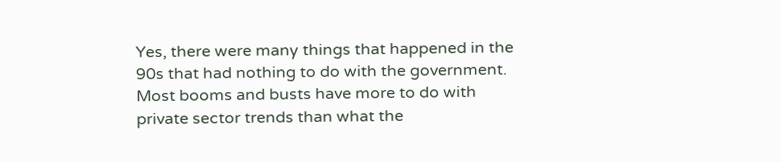Yes, there were many things that happened in the 90s that had nothing to do with the government. Most booms and busts have more to do with private sector trends than what the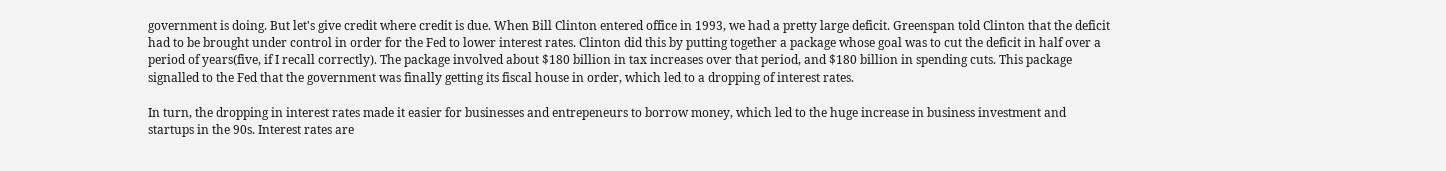government is doing. But let's give credit where credit is due. When Bill Clinton entered office in 1993, we had a pretty large deficit. Greenspan told Clinton that the deficit had to be brought under control in order for the Fed to lower interest rates. Clinton did this by putting together a package whose goal was to cut the deficit in half over a period of years(five, if I recall correctly). The package involved about $180 billion in tax increases over that period, and $180 billion in spending cuts. This package signalled to the Fed that the government was finally getting its fiscal house in order, which led to a dropping of interest rates.

In turn, the dropping in interest rates made it easier for businesses and entrepeneurs to borrow money, which led to the huge increase in business investment and startups in the 90s. Interest rates are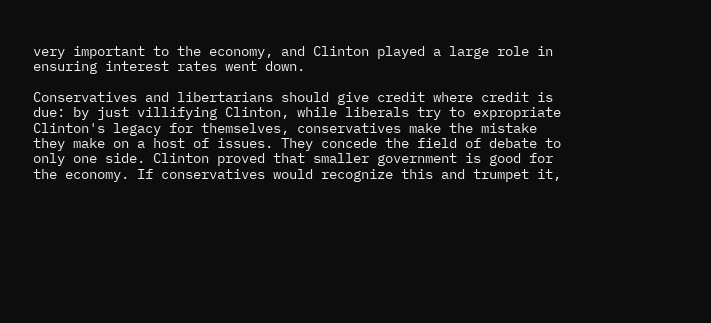very important to the economy, and Clinton played a large role in ensuring interest rates went down.

Conservatives and libertarians should give credit where credit is due: by just villifying Clinton, while liberals try to expropriate Clinton's legacy for themselves, conservatives make the mistake they make on a host of issues. They concede the field of debate to only one side. Clinton proved that smaller government is good for the economy. If conservatives would recognize this and trumpet it,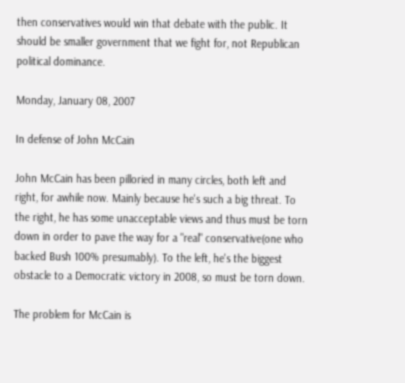then conservatives would win that debate with the public. It should be smaller government that we fight for, not Republican political dominance.

Monday, January 08, 2007

In defense of John McCain

John McCain has been pilloried in many circles, both left and right, for awhile now. Mainly because he's such a big threat. To the right, he has some unacceptable views and thus must be torn down in order to pave the way for a "real" conservative(one who backed Bush 100% presumably). To the left, he's the biggest obstacle to a Democratic victory in 2008, so must be torn down.

The problem for McCain is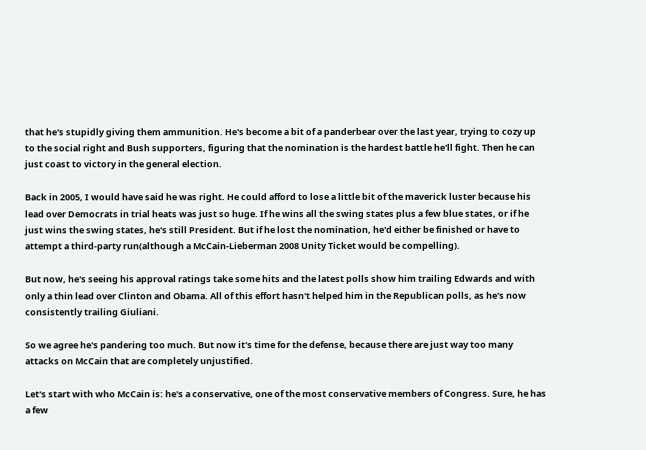that he's stupidly giving them ammunition. He's become a bit of a panderbear over the last year, trying to cozy up to the social right and Bush supporters, figuring that the nomination is the hardest battle he'll fight. Then he can just coast to victory in the general election.

Back in 2005, I would have said he was right. He could afford to lose a little bit of the maverick luster because his lead over Democrats in trial heats was just so huge. If he wins all the swing states plus a few blue states, or if he just wins the swing states, he's still President. But if he lost the nomination, he'd either be finished or have to attempt a third-party run(although a McCain-Lieberman 2008 Unity Ticket would be compelling).

But now, he's seeing his approval ratings take some hits and the latest polls show him trailing Edwards and with only a thin lead over Clinton and Obama. All of this effort hasn't helped him in the Republican polls, as he's now consistently trailing Giuliani.

So we agree he's pandering too much. But now it's time for the defense, because there are just way too many attacks on McCain that are completely unjustified.

Let's start with who McCain is: he's a conservative, one of the most conservative members of Congress. Sure, he has a few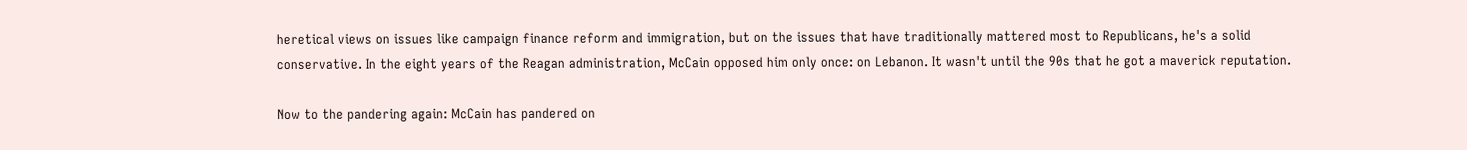heretical views on issues like campaign finance reform and immigration, but on the issues that have traditionally mattered most to Republicans, he's a solid conservative. In the eight years of the Reagan administration, McCain opposed him only once: on Lebanon. It wasn't until the 90s that he got a maverick reputation.

Now to the pandering again: McCain has pandered on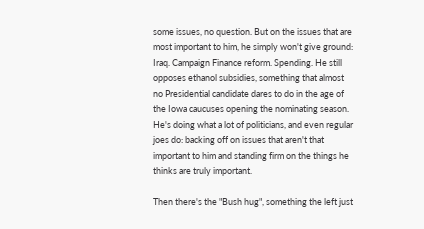some issues, no question. But on the issues that are most important to him, he simply won't give ground: Iraq. Campaign Finance reform. Spending. He still opposes ethanol subsidies, something that almost no Presidential candidate dares to do in the age of the Iowa caucuses opening the nominating season. He's doing what a lot of politicians, and even regular joes do: backing off on issues that aren't that important to him and standing firm on the things he thinks are truly important.

Then there's the "Bush hug", something the left just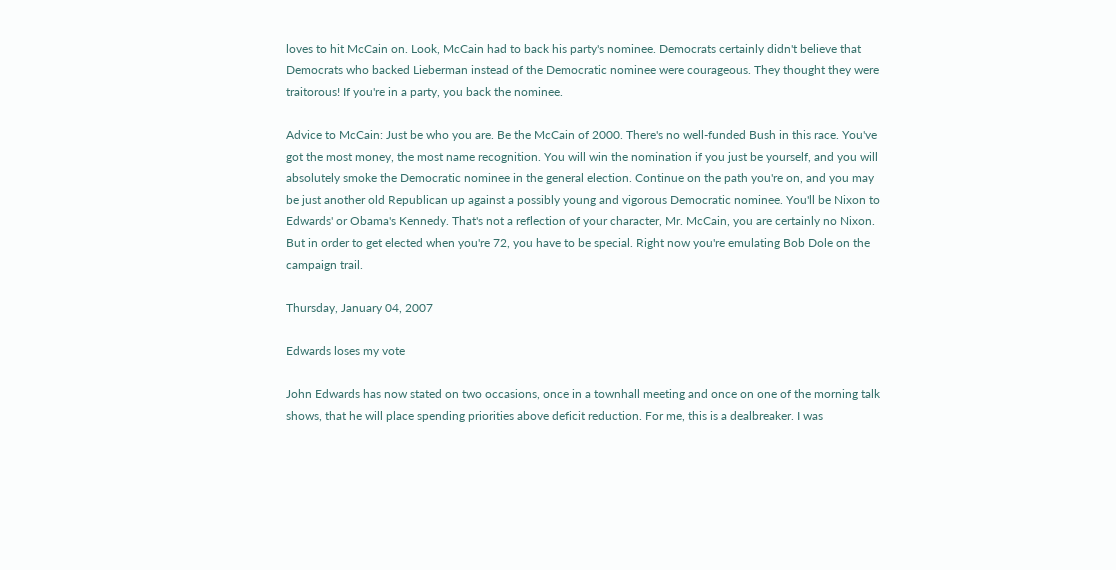loves to hit McCain on. Look, McCain had to back his party's nominee. Democrats certainly didn't believe that Democrats who backed Lieberman instead of the Democratic nominee were courageous. They thought they were traitorous! If you're in a party, you back the nominee.

Advice to McCain: Just be who you are. Be the McCain of 2000. There's no well-funded Bush in this race. You've got the most money, the most name recognition. You will win the nomination if you just be yourself, and you will absolutely smoke the Democratic nominee in the general election. Continue on the path you're on, and you may be just another old Republican up against a possibly young and vigorous Democratic nominee. You'll be Nixon to Edwards' or Obama's Kennedy. That's not a reflection of your character, Mr. McCain, you are certainly no Nixon. But in order to get elected when you're 72, you have to be special. Right now you're emulating Bob Dole on the campaign trail.

Thursday, January 04, 2007

Edwards loses my vote

John Edwards has now stated on two occasions, once in a townhall meeting and once on one of the morning talk shows, that he will place spending priorities above deficit reduction. For me, this is a dealbreaker. I was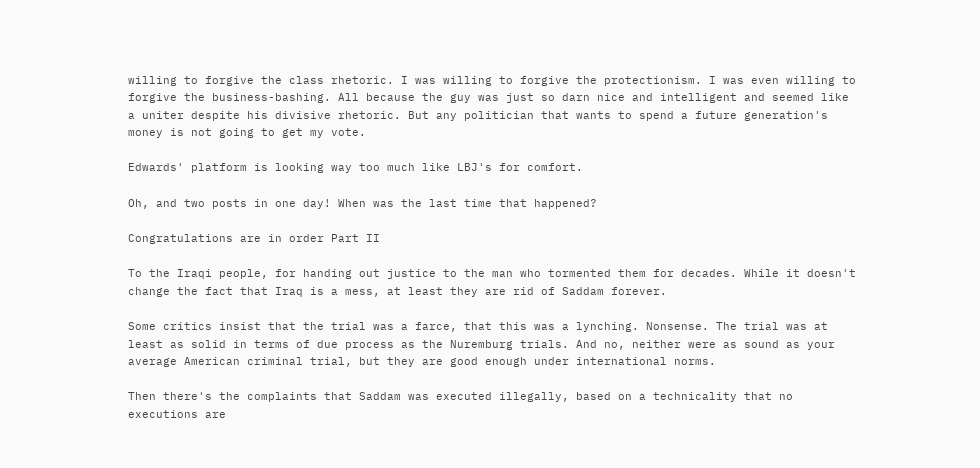willing to forgive the class rhetoric. I was willing to forgive the protectionism. I was even willing to forgive the business-bashing. All because the guy was just so darn nice and intelligent and seemed like a uniter despite his divisive rhetoric. But any politician that wants to spend a future generation's money is not going to get my vote.

Edwards' platform is looking way too much like LBJ's for comfort.

Oh, and two posts in one day! When was the last time that happened?

Congratulations are in order Part II

To the Iraqi people, for handing out justice to the man who tormented them for decades. While it doesn't change the fact that Iraq is a mess, at least they are rid of Saddam forever.

Some critics insist that the trial was a farce, that this was a lynching. Nonsense. The trial was at least as solid in terms of due process as the Nuremburg trials. And no, neither were as sound as your average American criminal trial, but they are good enough under international norms.

Then there's the complaints that Saddam was executed illegally, based on a technicality that no executions are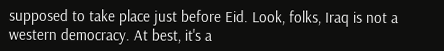supposed to take place just before Eid. Look, folks, Iraq is not a western democracy. At best, it's a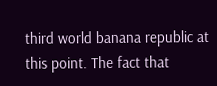third world banana republic at this point. The fact that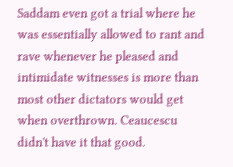Saddam even got a trial where he was essentially allowed to rant and rave whenever he pleased and intimidate witnesses is more than most other dictators would get when overthrown. Ceaucescu didn't have it that good.